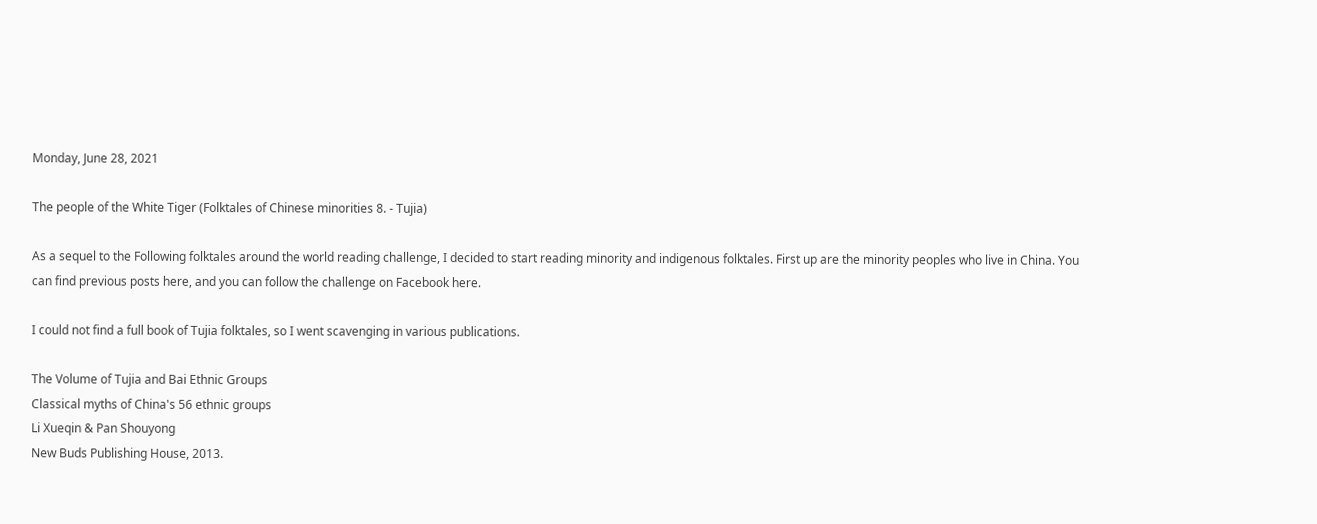Monday, June 28, 2021

The people of the White Tiger (Folktales of Chinese minorities 8. - Tujia)

As a sequel to the Following folktales around the world reading challenge, I decided to start reading minority and indigenous folktales. First up are the minority peoples who live in China. You can find previous posts here, and you can follow the challenge on Facebook here.

I could not find a full book of Tujia folktales, so I went scavenging in various publications.

The Volume of Tujia and Bai Ethnic Groups
Classical myths of China's 56 ethnic groups
Li Xueqin & Pan Shouyong
New Buds Publishing House, 2013.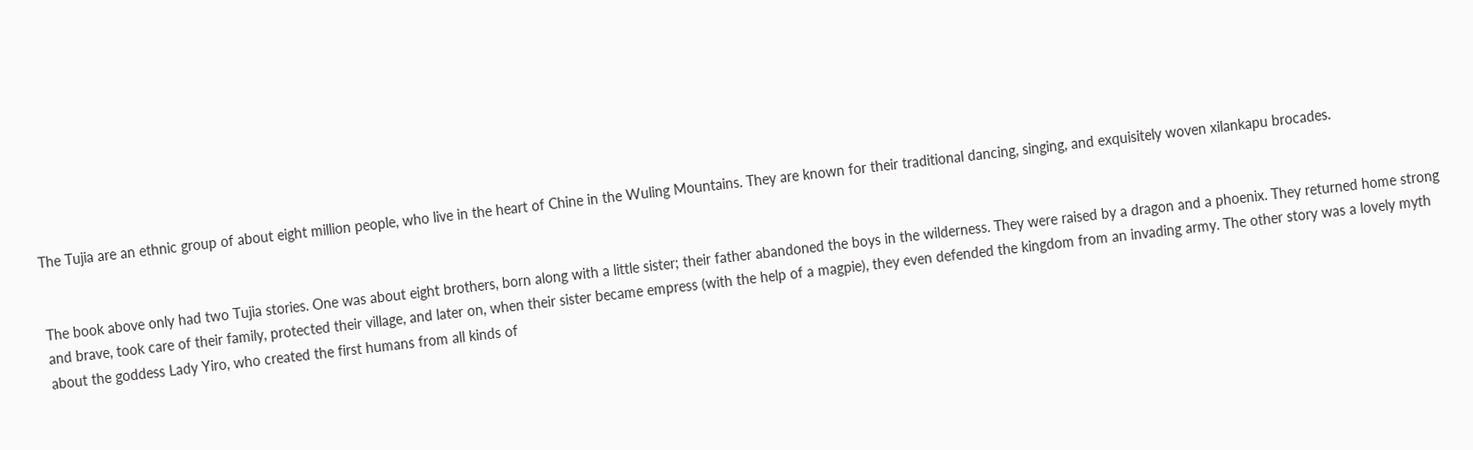The Tujia are an ethnic group of about eight million people, who live in the heart of Chine in the Wuling Mountains. They are known for their traditional dancing, singing, and exquisitely woven xilankapu brocades.


The book above only had two Tujia stories. One was about eight brothers, born along with a little sister; their father abandoned the boys in the wilderness. They were raised by a dragon and a phoenix. They returned home strong and brave, took care of their family, protected their village, and later on, when their sister became empress (with the help of a magpie), they even defended the kingdom from an invading army. The other story was a lovely myth about the goddess Lady Yiro, who created the first humans from all kinds of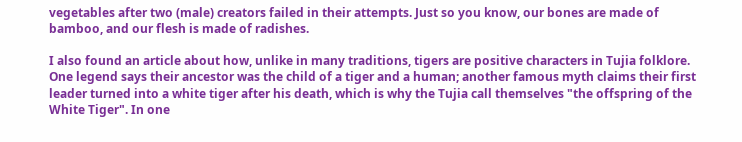vegetables after two (male) creators failed in their attempts. Just so you know, our bones are made of bamboo, and our flesh is made of radishes.

I also found an article about how, unlike in many traditions, tigers are positive characters in Tujia folklore. One legend says their ancestor was the child of a tiger and a human; another famous myth claims their first leader turned into a white tiger after his death, which is why the Tujia call themselves "the offspring of the White Tiger". In one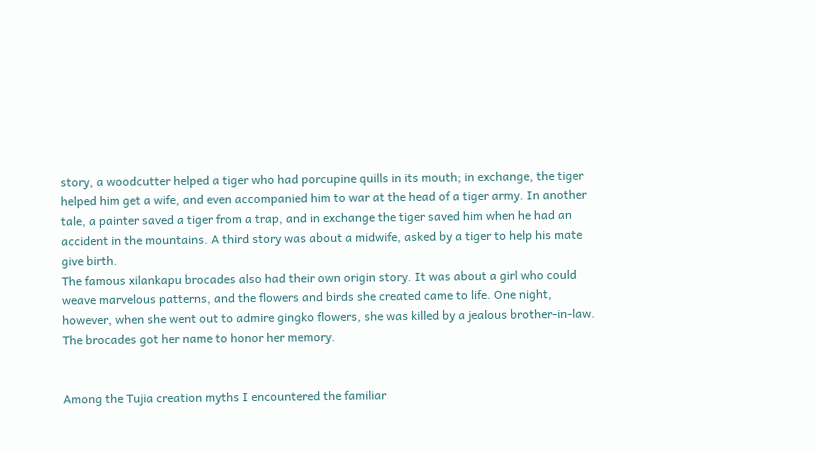story, a woodcutter helped a tiger who had porcupine quills in its mouth; in exchange, the tiger helped him get a wife, and even accompanied him to war at the head of a tiger army. In another tale, a painter saved a tiger from a trap, and in exchange the tiger saved him when he had an accident in the mountains. A third story was about a midwife, asked by a tiger to help his mate give birth.
The famous xilankapu brocades also had their own origin story. It was about a girl who could weave marvelous patterns, and the flowers and birds she created came to life. One night, however, when she went out to admire gingko flowers, she was killed by a jealous brother-in-law. The brocades got her name to honor her memory.


Among the Tujia creation myths I encountered the familiar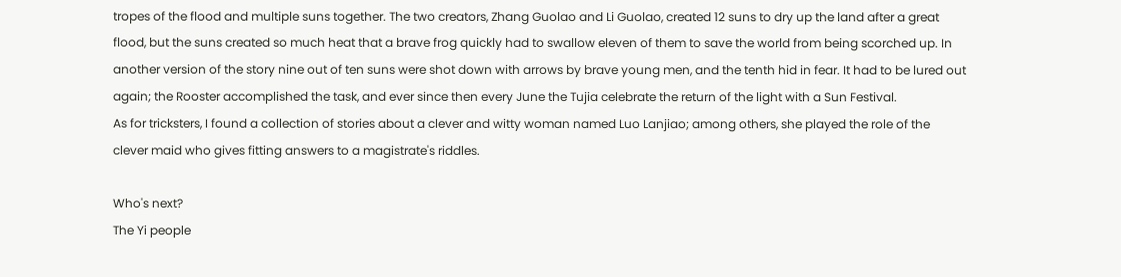tropes of the flood and multiple suns together. The two creators, Zhang Guolao and Li Guolao, created 12 suns to dry up the land after a great flood, but the suns created so much heat that a brave frog quickly had to swallow eleven of them to save the world from being scorched up. In another version of the story nine out of ten suns were shot down with arrows by brave young men, and the tenth hid in fear. It had to be lured out again; the Rooster accomplished the task, and ever since then every June the Tujia celebrate the return of the light with a Sun Festival.
As for tricksters, I found a collection of stories about a clever and witty woman named Luo Lanjiao; among others, she played the role of the clever maid who gives fitting answers to a magistrate's riddles.

Who's next?
The Yi people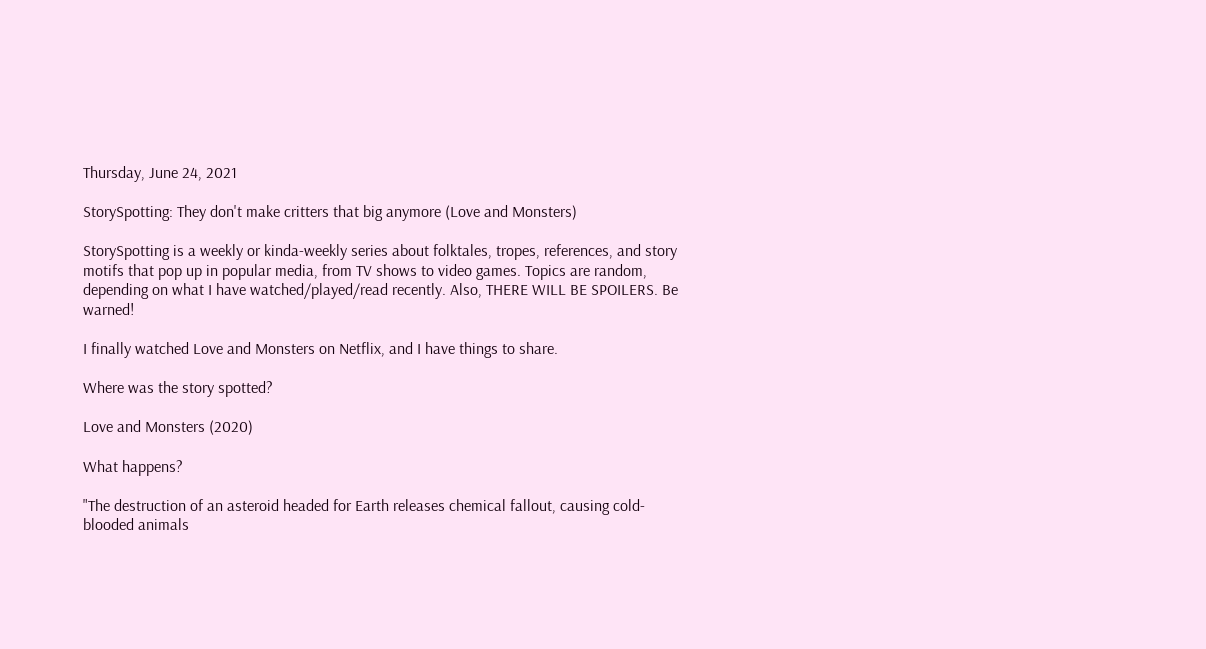Thursday, June 24, 2021

StorySpotting: They don't make critters that big anymore (Love and Monsters)

StorySpotting is a weekly or kinda-weekly series about folktales, tropes, references, and story motifs that pop up in popular media, from TV shows to video games. Topics are random, depending on what I have watched/played/read recently. Also, THERE WILL BE SPOILERS. Be warned!

I finally watched Love and Monsters on Netflix, and I have things to share.

Where was the story spotted?

Love and Monsters (2020)

What happens?

"The destruction of an asteroid headed for Earth releases chemical fallout, causing cold-blooded animals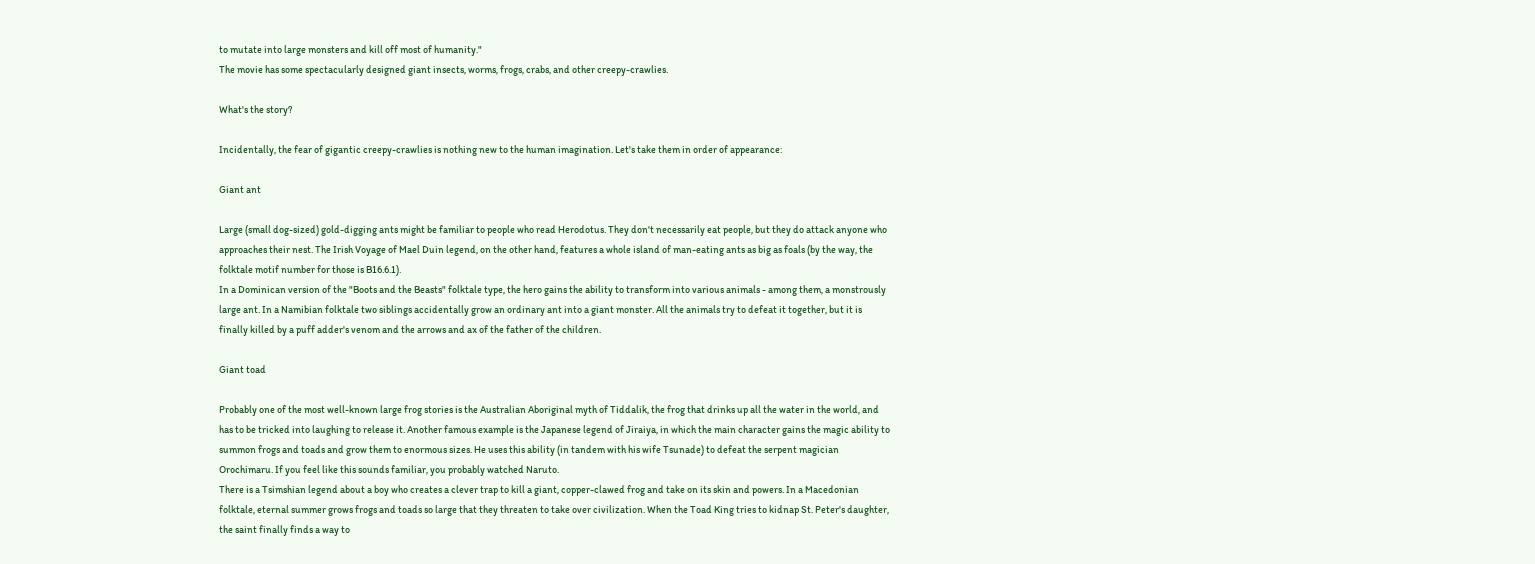to mutate into large monsters and kill off most of humanity."
The movie has some spectacularly designed giant insects, worms, frogs, crabs, and other creepy-crawlies.

What's the story?

Incidentally, the fear of gigantic creepy-crawlies is nothing new to the human imagination. Let's take them in order of appearance:

Giant ant

Large (small dog-sized) gold-digging ants might be familiar to people who read Herodotus. They don't necessarily eat people, but they do attack anyone who approaches their nest. The Irish Voyage of Mael Duin legend, on the other hand, features a whole island of man-eating ants as big as foals (by the way, the folktale motif number for those is B16.6.1).
In a Dominican version of the "Boots and the Beasts" folktale type, the hero gains the ability to transform into various animals - among them, a monstrously large ant. In a Namibian folktale two siblings accidentally grow an ordinary ant into a giant monster. All the animals try to defeat it together, but it is finally killed by a puff adder's venom and the arrows and ax of the father of the children.

Giant toad

Probably one of the most well-known large frog stories is the Australian Aboriginal myth of Tiddalik, the frog that drinks up all the water in the world, and has to be tricked into laughing to release it. Another famous example is the Japanese legend of Jiraiya, in which the main character gains the magic ability to summon frogs and toads and grow them to enormous sizes. He uses this ability (in tandem with his wife Tsunade) to defeat the serpent magician Orochimaru. If you feel like this sounds familiar, you probably watched Naruto.
There is a Tsimshian legend about a boy who creates a clever trap to kill a giant, copper-clawed frog and take on its skin and powers. In a Macedonian folktale, eternal summer grows frogs and toads so large that they threaten to take over civilization. When the Toad King tries to kidnap St. Peter's daughter, the saint finally finds a way to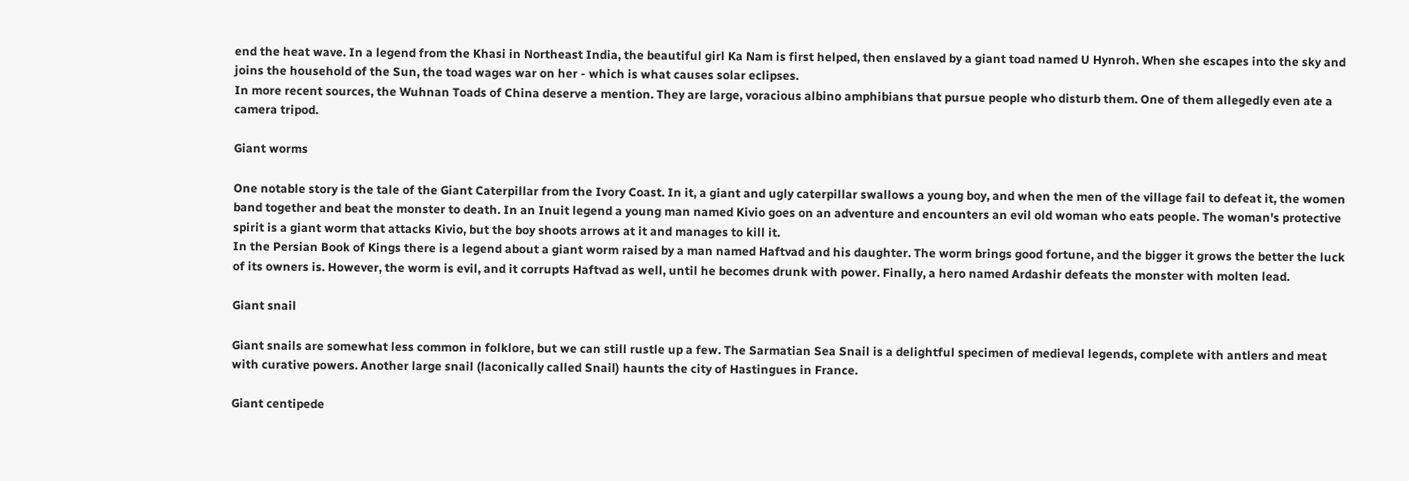end the heat wave. In a legend from the Khasi in Northeast India, the beautiful girl Ka Nam is first helped, then enslaved by a giant toad named U Hynroh. When she escapes into the sky and joins the household of the Sun, the toad wages war on her - which is what causes solar eclipses.
In more recent sources, the Wuhnan Toads of China deserve a mention. They are large, voracious albino amphibians that pursue people who disturb them. One of them allegedly even ate a camera tripod.

Giant worms

One notable story is the tale of the Giant Caterpillar from the Ivory Coast. In it, a giant and ugly caterpillar swallows a young boy, and when the men of the village fail to defeat it, the women band together and beat the monster to death. In an Inuit legend a young man named Kivio goes on an adventure and encounters an evil old woman who eats people. The woman's protective spirit is a giant worm that attacks Kivio, but the boy shoots arrows at it and manages to kill it.
In the Persian Book of Kings there is a legend about a giant worm raised by a man named Haftvad and his daughter. The worm brings good fortune, and the bigger it grows the better the luck of its owners is. However, the worm is evil, and it corrupts Haftvad as well, until he becomes drunk with power. Finally, a hero named Ardashir defeats the monster with molten lead.

Giant snail

Giant snails are somewhat less common in folklore, but we can still rustle up a few. The Sarmatian Sea Snail is a delightful specimen of medieval legends, complete with antlers and meat with curative powers. Another large snail (laconically called Snail) haunts the city of Hastingues in France.

Giant centipede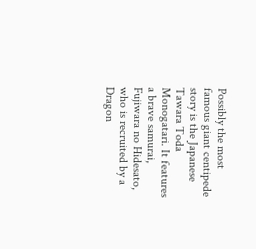Possibly the most famous giant centipede story is the Japanese Tawara Toda Monogatari. It features a brave samurai, Fujiwara no Hidesato, who is recruited by a Dragon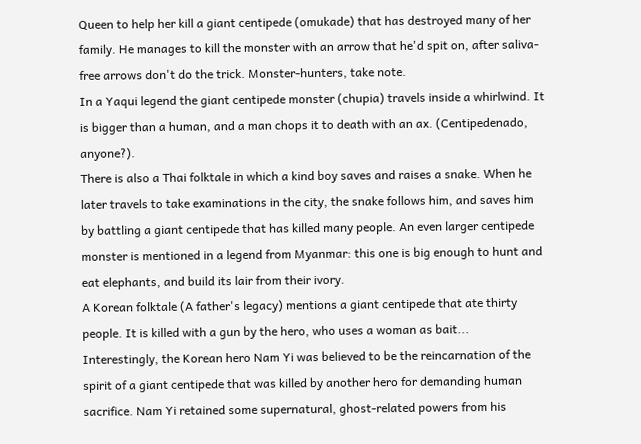Queen to help her kill a giant centipede (omukade) that has destroyed many of her family. He manages to kill the monster with an arrow that he'd spit on, after saliva-free arrows don't do the trick. Monster-hunters, take note.
In a Yaqui legend the giant centipede monster (chupia) travels inside a whirlwind. It is bigger than a human, and a man chops it to death with an ax. (Centipedenado, anyone?).
There is also a Thai folktale in which a kind boy saves and raises a snake. When he later travels to take examinations in the city, the snake follows him, and saves him by battling a giant centipede that has killed many people. An even larger centipede monster is mentioned in a legend from Myanmar: this one is big enough to hunt and eat elephants, and build its lair from their ivory.
A Korean folktale (A father's legacy) mentions a giant centipede that ate thirty people. It is killed with a gun by the hero, who uses a woman as bait... Interestingly, the Korean hero Nam Yi was believed to be the reincarnation of the spirit of a giant centipede that was killed by another hero for demanding human sacrifice. Nam Yi retained some supernatural, ghost-related powers from his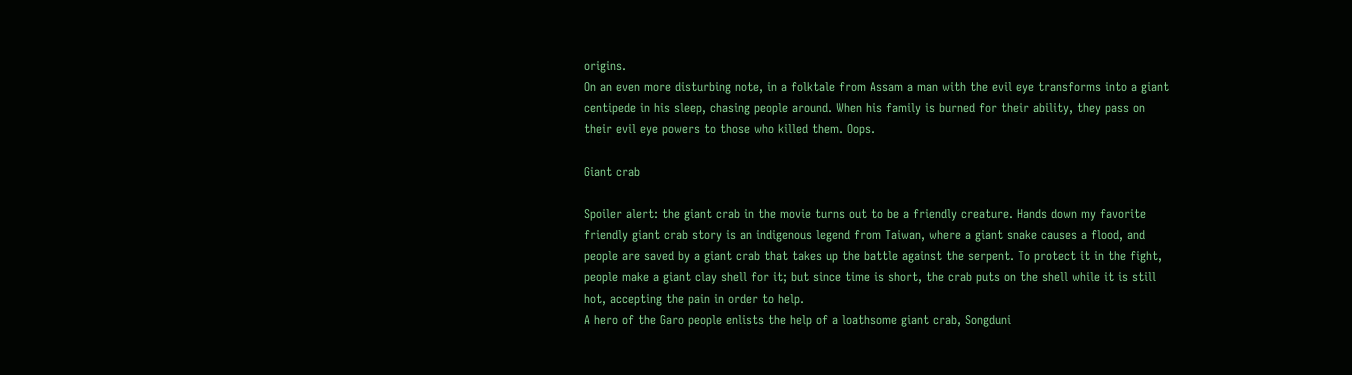origins.
On an even more disturbing note, in a folktale from Assam a man with the evil eye transforms into a giant centipede in his sleep, chasing people around. When his family is burned for their ability, they pass on their evil eye powers to those who killed them. Oops.

Giant crab

Spoiler alert: the giant crab in the movie turns out to be a friendly creature. Hands down my favorite friendly giant crab story is an indigenous legend from Taiwan, where a giant snake causes a flood, and people are saved by a giant crab that takes up the battle against the serpent. To protect it in the fight, people make a giant clay shell for it; but since time is short, the crab puts on the shell while it is still hot, accepting the pain in order to help.
A hero of the Garo people enlists the help of a loathsome giant crab, Songduni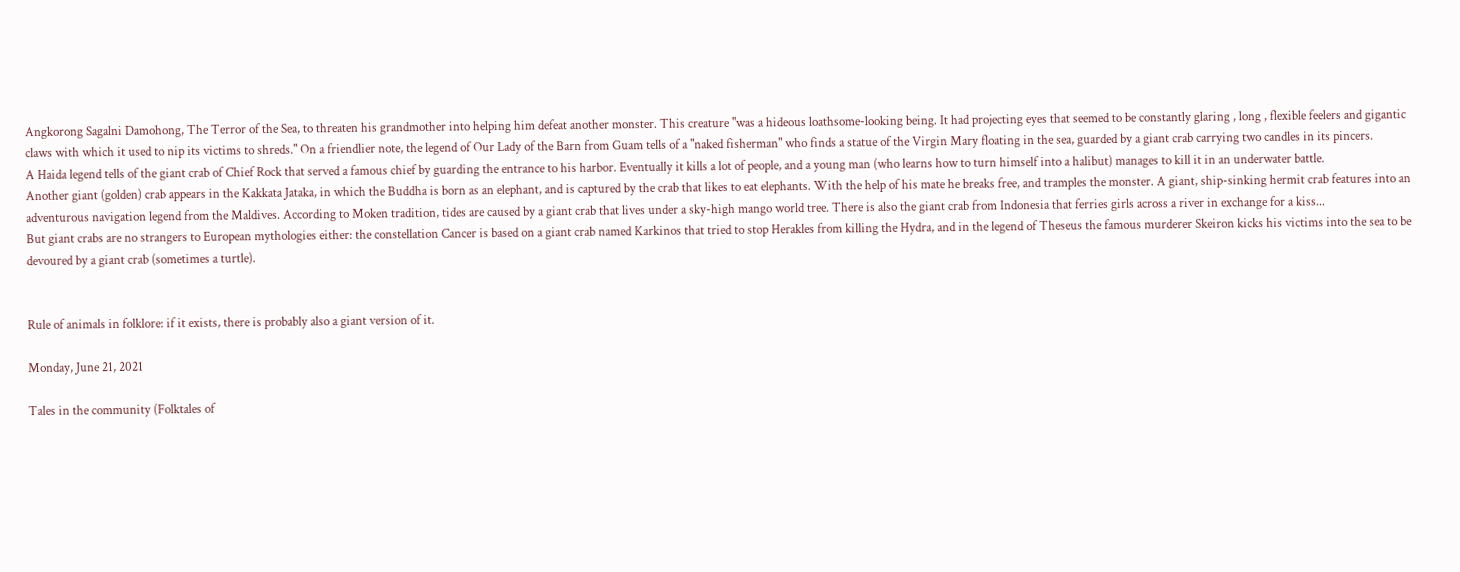Angkorong Sagalni Damohong, The Terror of the Sea, to threaten his grandmother into helping him defeat another monster. This creature "was a hideous loathsome-looking being. It had projecting eyes that seemed to be constantly glaring , long , flexible feelers and gigantic claws with which it used to nip its victims to shreds." On a friendlier note, the legend of Our Lady of the Barn from Guam tells of a "naked fisherman" who finds a statue of the Virgin Mary floating in the sea, guarded by a giant crab carrying two candles in its pincers.
A Haida legend tells of the giant crab of Chief Rock that served a famous chief by guarding the entrance to his harbor. Eventually it kills a lot of people, and a young man (who learns how to turn himself into a halibut) manages to kill it in an underwater battle.
Another giant (golden) crab appears in the Kakkata Jataka, in which the Buddha is born as an elephant, and is captured by the crab that likes to eat elephants. With the help of his mate he breaks free, and tramples the monster. A giant, ship-sinking hermit crab features into an adventurous navigation legend from the Maldives. According to Moken tradition, tides are caused by a giant crab that lives under a sky-high mango world tree. There is also the giant crab from Indonesia that ferries girls across a river in exchange for a kiss...
But giant crabs are no strangers to European mythologies either: the constellation Cancer is based on a giant crab named Karkinos that tried to stop Herakles from killing the Hydra, and in the legend of Theseus the famous murderer Skeiron kicks his victims into the sea to be devoured by a giant crab (sometimes a turtle).


Rule of animals in folklore: if it exists, there is probably also a giant version of it.

Monday, June 21, 2021

Tales in the community (Folktales of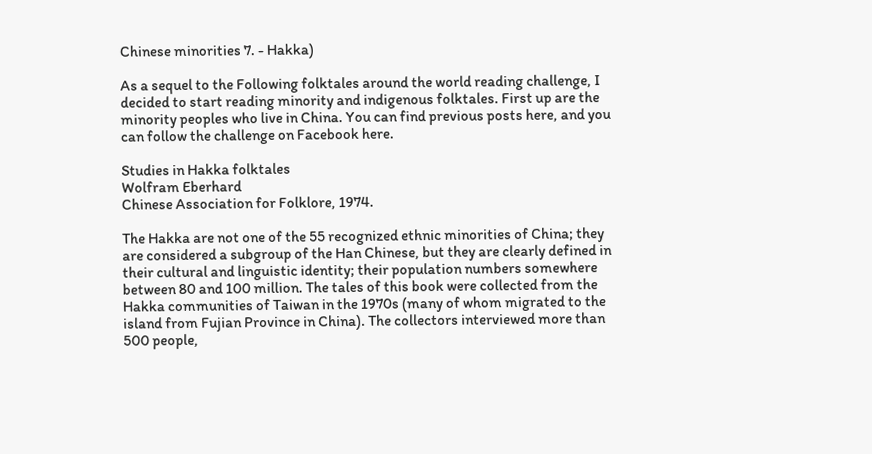Chinese minorities 7. - Hakka)

As a sequel to the Following folktales around the world reading challenge, I decided to start reading minority and indigenous folktales. First up are the minority peoples who live in China. You can find previous posts here, and you can follow the challenge on Facebook here.

Studies in Hakka folktales
Wolfram Eberhard
Chinese Association for Folklore, 1974.

The Hakka are not one of the 55 recognized ethnic minorities of China; they are considered a subgroup of the Han Chinese, but they are clearly defined in their cultural and linguistic identity; their population numbers somewhere between 80 and 100 million. The tales of this book were collected from the Hakka communities of Taiwan in the 1970s (many of whom migrated to the island from Fujian Province in China). The collectors interviewed more than 500 people,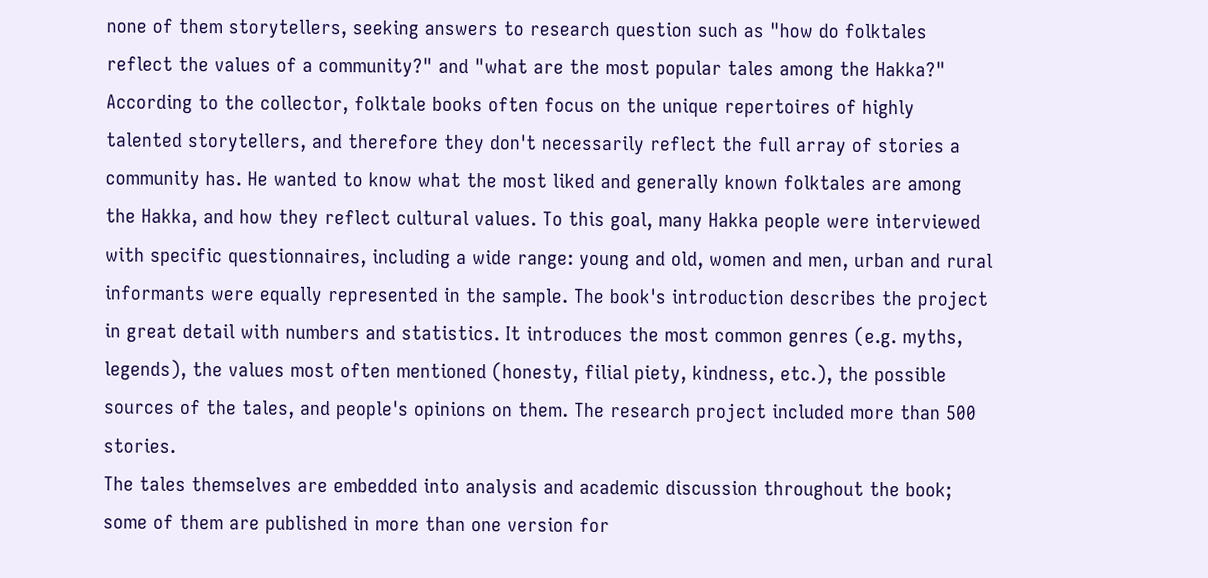none of them storytellers, seeking answers to research question such as "how do folktales reflect the values of a community?" and "what are the most popular tales among the Hakka?"
According to the collector, folktale books often focus on the unique repertoires of highly talented storytellers, and therefore they don't necessarily reflect the full array of stories a community has. He wanted to know what the most liked and generally known folktales are among the Hakka, and how they reflect cultural values. To this goal, many Hakka people were interviewed with specific questionnaires, including a wide range: young and old, women and men, urban and rural informants were equally represented in the sample. The book's introduction describes the project in great detail with numbers and statistics. It introduces the most common genres (e.g. myths, legends), the values most often mentioned (honesty, filial piety, kindness, etc.), the possible sources of the tales, and people's opinions on them. The research project included more than 500 stories.
The tales themselves are embedded into analysis and academic discussion throughout the book; some of them are published in more than one version for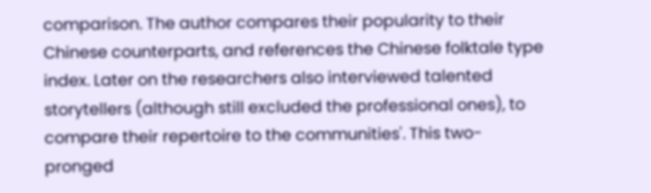comparison. The author compares their popularity to their Chinese counterparts, and references the Chinese folktale type index. Later on the researchers also interviewed talented storytellers (although still excluded the professional ones), to compare their repertoire to the communities'. This two-pronged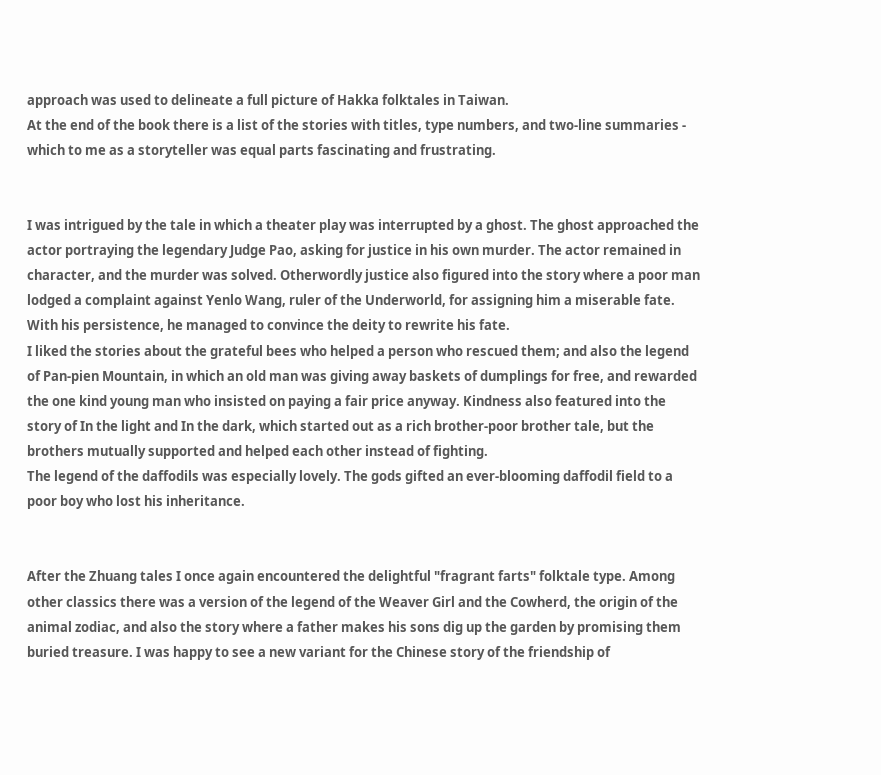approach was used to delineate a full picture of Hakka folktales in Taiwan.
At the end of the book there is a list of the stories with titles, type numbers, and two-line summaries - which to me as a storyteller was equal parts fascinating and frustrating.


I was intrigued by the tale in which a theater play was interrupted by a ghost. The ghost approached the actor portraying the legendary Judge Pao, asking for justice in his own murder. The actor remained in character, and the murder was solved. Otherwordly justice also figured into the story where a poor man lodged a complaint against Yenlo Wang, ruler of the Underworld, for assigning him a miserable fate. With his persistence, he managed to convince the deity to rewrite his fate.
I liked the stories about the grateful bees who helped a person who rescued them; and also the legend of Pan-pien Mountain, in which an old man was giving away baskets of dumplings for free, and rewarded the one kind young man who insisted on paying a fair price anyway. Kindness also featured into the story of In the light and In the dark, which started out as a rich brother-poor brother tale, but the brothers mutually supported and helped each other instead of fighting.
The legend of the daffodils was especially lovely. The gods gifted an ever-blooming daffodil field to a poor boy who lost his inheritance.


After the Zhuang tales I once again encountered the delightful "fragrant farts" folktale type. Among other classics there was a version of the legend of the Weaver Girl and the Cowherd, the origin of the animal zodiac, and also the story where a father makes his sons dig up the garden by promising them buried treasure. I was happy to see a new variant for the Chinese story of the friendship of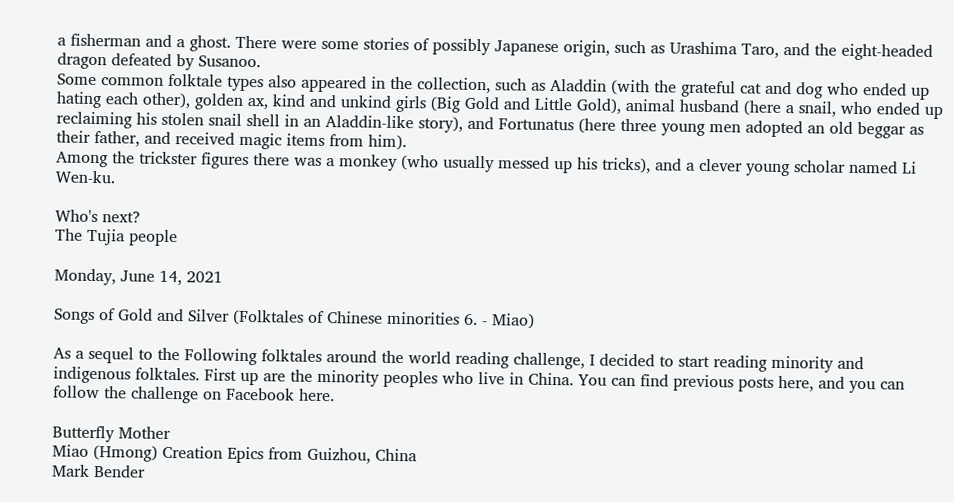a fisherman and a ghost. There were some stories of possibly Japanese origin, such as Urashima Taro, and the eight-headed dragon defeated by Susanoo.
Some common folktale types also appeared in the collection, such as Aladdin (with the grateful cat and dog who ended up hating each other), golden ax, kind and unkind girls (Big Gold and Little Gold), animal husband (here a snail, who ended up reclaiming his stolen snail shell in an Aladdin-like story), and Fortunatus (here three young men adopted an old beggar as their father, and received magic items from him).
Among the trickster figures there was a monkey (who usually messed up his tricks), and a clever young scholar named Li Wen-ku.

Who's next?
The Tujia people

Monday, June 14, 2021

Songs of Gold and Silver (Folktales of Chinese minorities 6. - Miao)

As a sequel to the Following folktales around the world reading challenge, I decided to start reading minority and indigenous folktales. First up are the minority peoples who live in China. You can find previous posts here, and you can follow the challenge on Facebook here.

Butterfly Mother
Miao (Hmong) Creation Epics from Guizhou, China
Mark Bender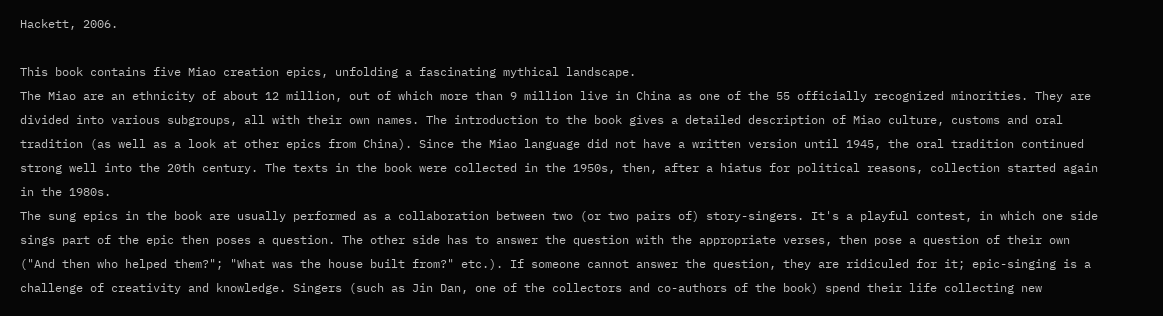Hackett, 2006.

This book contains five Miao creation epics, unfolding a fascinating mythical landscape.
The Miao are an ethnicity of about 12 million, out of which more than 9 million live in China as one of the 55 officially recognized minorities. They are divided into various subgroups, all with their own names. The introduction to the book gives a detailed description of Miao culture, customs and oral tradition (as well as a look at other epics from China). Since the Miao language did not have a written version until 1945, the oral tradition continued strong well into the 20th century. The texts in the book were collected in the 1950s, then, after a hiatus for political reasons, collection started again in the 1980s.
The sung epics in the book are usually performed as a collaboration between two (or two pairs of) story-singers. It's a playful contest, in which one side sings part of the epic then poses a question. The other side has to answer the question with the appropriate verses, then pose a question of their own ("And then who helped them?"; "What was the house built from?" etc.). If someone cannot answer the question, they are ridiculed for it; epic-singing is a challenge of creativity and knowledge. Singers (such as Jin Dan, one of the collectors and co-authors of the book) spend their life collecting new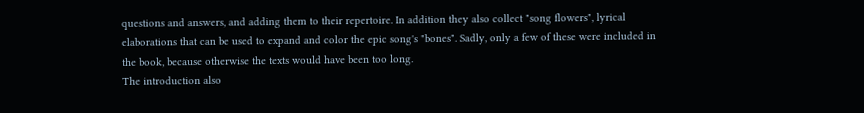questions and answers, and adding them to their repertoire. In addition they also collect "song flowers", lyrical elaborations that can be used to expand and color the epic song's "bones". Sadly, only a few of these were included in the book, because otherwise the texts would have been too long.
The introduction also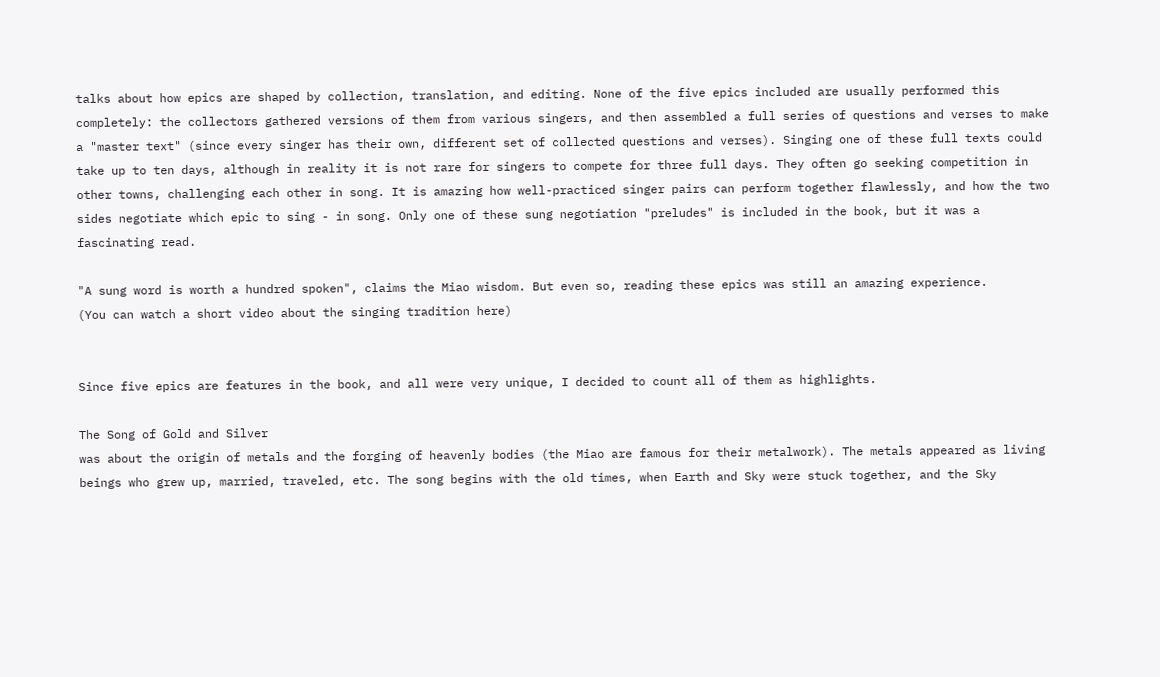talks about how epics are shaped by collection, translation, and editing. None of the five epics included are usually performed this completely: the collectors gathered versions of them from various singers, and then assembled a full series of questions and verses to make a "master text" (since every singer has their own, different set of collected questions and verses). Singing one of these full texts could take up to ten days, although in reality it is not rare for singers to compete for three full days. They often go seeking competition in other towns, challenging each other in song. It is amazing how well-practiced singer pairs can perform together flawlessly, and how the two sides negotiate which epic to sing - in song. Only one of these sung negotiation "preludes" is included in the book, but it was a fascinating read.

"A sung word is worth a hundred spoken", claims the Miao wisdom. But even so, reading these epics was still an amazing experience.
(You can watch a short video about the singing tradition here)


Since five epics are features in the book, and all were very unique, I decided to count all of them as highlights.

The Song of Gold and Silver
was about the origin of metals and the forging of heavenly bodies (the Miao are famous for their metalwork). The metals appeared as living beings who grew up, married, traveled, etc. The song begins with the old times, when Earth and Sky were stuck together, and the Sky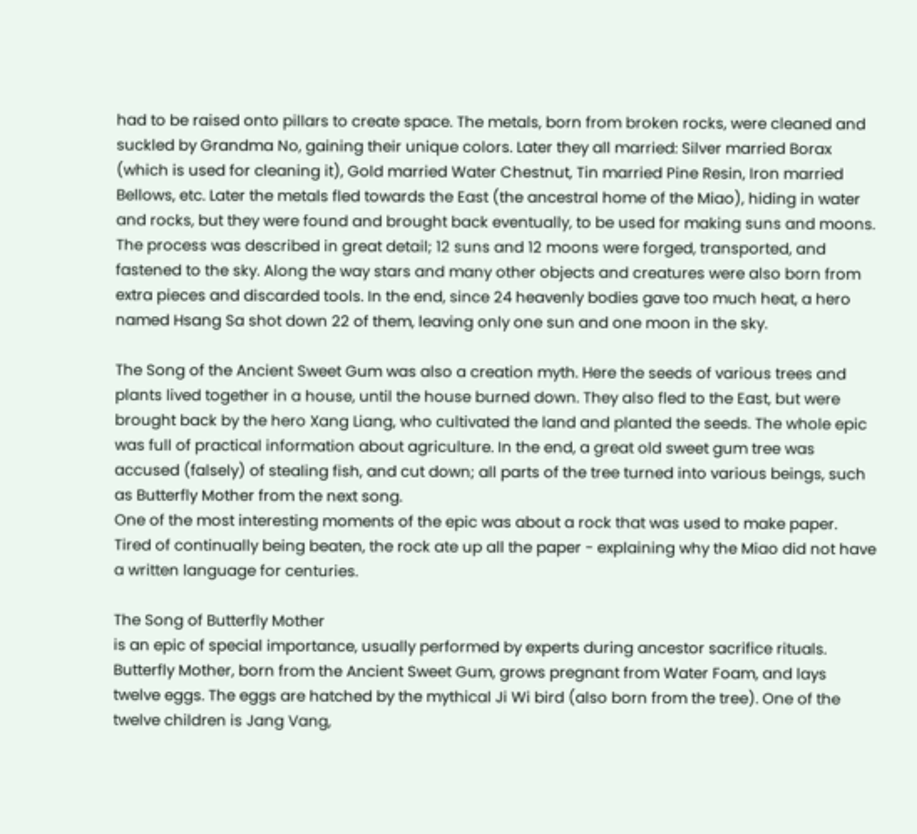had to be raised onto pillars to create space. The metals, born from broken rocks, were cleaned and suckled by Grandma No, gaining their unique colors. Later they all married: Silver married Borax (which is used for cleaning it), Gold married Water Chestnut, Tin married Pine Resin, Iron married Bellows, etc. Later the metals fled towards the East (the ancestral home of the Miao), hiding in water and rocks, but they were found and brought back eventually, to be used for making suns and moons. The process was described in great detail; 12 suns and 12 moons were forged, transported, and fastened to the sky. Along the way stars and many other objects and creatures were also born from extra pieces and discarded tools. In the end, since 24 heavenly bodies gave too much heat, a hero named Hsang Sa shot down 22 of them, leaving only one sun and one moon in the sky.

The Song of the Ancient Sweet Gum was also a creation myth. Here the seeds of various trees and plants lived together in a house, until the house burned down. They also fled to the East, but were brought back by the hero Xang Liang, who cultivated the land and planted the seeds. The whole epic was full of practical information about agriculture. In the end, a great old sweet gum tree was accused (falsely) of stealing fish, and cut down; all parts of the tree turned into various beings, such as Butterfly Mother from the next song.
One of the most interesting moments of the epic was about a rock that was used to make paper. Tired of continually being beaten, the rock ate up all the paper - explaining why the Miao did not have a written language for centuries.

The Song of Butterfly Mother
is an epic of special importance, usually performed by experts during ancestor sacrifice rituals. Butterfly Mother, born from the Ancient Sweet Gum, grows pregnant from Water Foam, and lays twelve eggs. The eggs are hatched by the mythical Ji Wi bird (also born from the tree). One of the twelve children is Jang Vang,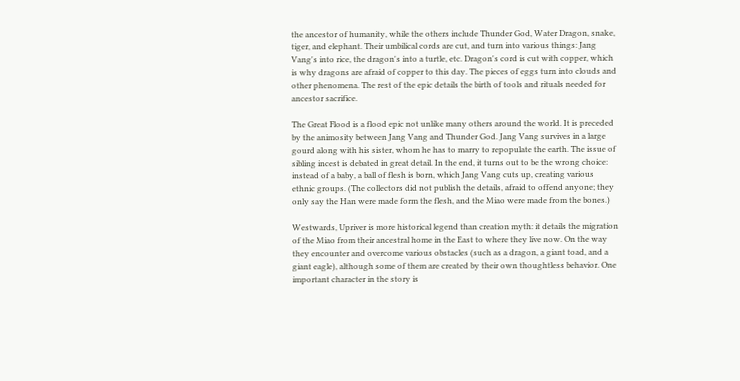the ancestor of humanity, while the others include Thunder God, Water Dragon, snake, tiger, and elephant. Their umbilical cords are cut, and turn into various things: Jang Vang's into rice, the dragon's into a turtle, etc. Dragon's cord is cut with copper, which is why dragons are afraid of copper to this day. The pieces of eggs turn into clouds and other phenomena. The rest of the epic details the birth of tools and rituals needed for ancestor sacrifice.

The Great Flood is a flood epic not unlike many others around the world. It is preceded by the animosity between Jang Vang and Thunder God. Jang Vang survives in a large gourd along with his sister, whom he has to marry to repopulate the earth. The issue of sibling incest is debated in great detail. In the end, it turns out to be the wrong choice: instead of a baby, a ball of flesh is born, which Jang Vang cuts up, creating various ethnic groups. (The collectors did not publish the details, afraid to offend anyone; they only say the Han were made form the flesh, and the Miao were made from the bones.)

Westwards, Upriver is more historical legend than creation myth: it details the migration of the Miao from their ancestral home in the East to where they live now. On the way they encounter and overcome various obstacles (such as a dragon, a giant toad, and a giant eagle), although some of them are created by their own thoughtless behavior. One important character in the story is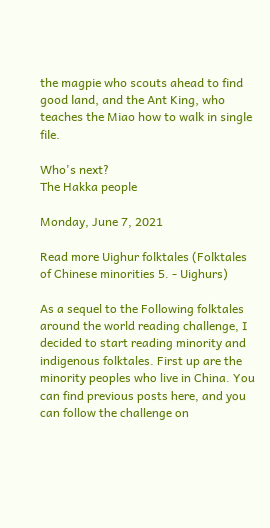the magpie who scouts ahead to find good land, and the Ant King, who teaches the Miao how to walk in single file.

Who's next?
The Hakka people

Monday, June 7, 2021

Read more Uighur folktales (Folktales of Chinese minorities 5. - Uighurs)

As a sequel to the Following folktales around the world reading challenge, I decided to start reading minority and indigenous folktales. First up are the minority peoples who live in China. You can find previous posts here, and you can follow the challenge on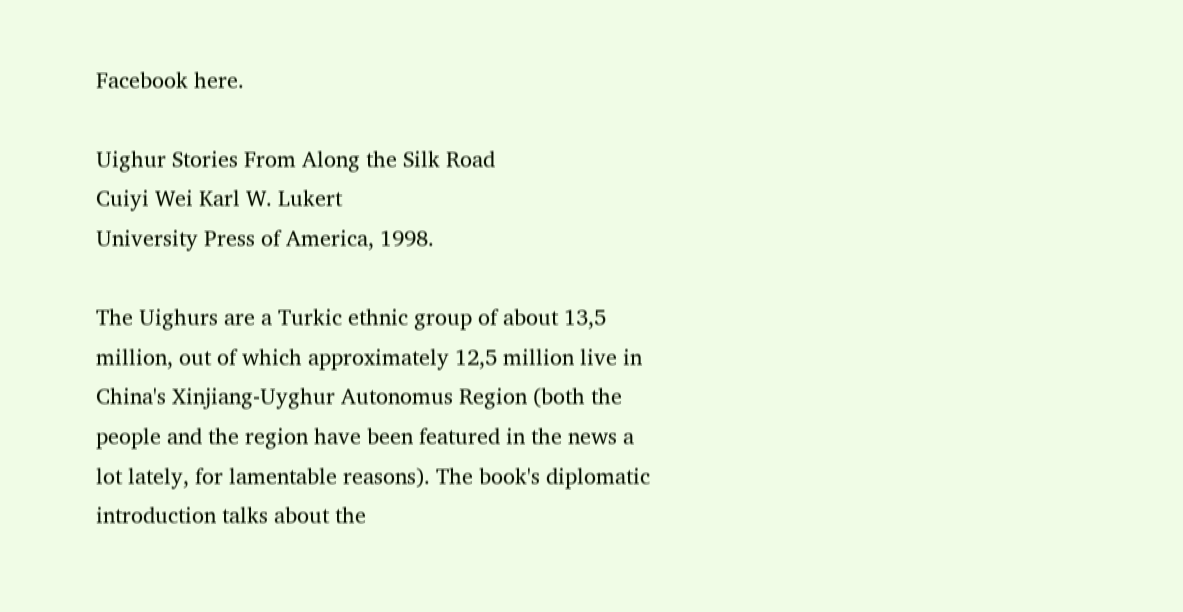Facebook here.

Uighur Stories From Along the Silk Road
Cuiyi Wei Karl W. Lukert
University Press of America, 1998.

The Uighurs are a Turkic ethnic group of about 13,5 million, out of which approximately 12,5 million live in China's Xinjiang-Uyghur Autonomus Region (both the people and the region have been featured in the news a lot lately, for lamentable reasons). The book's diplomatic introduction talks about the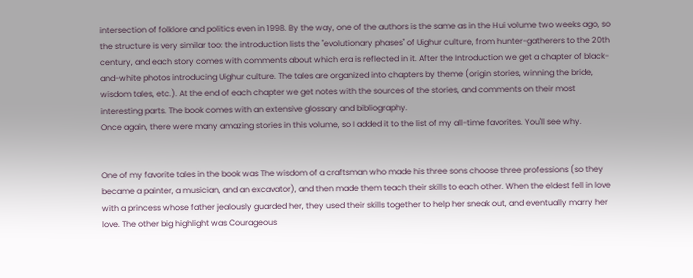intersection of folklore and politics even in 1998. By the way, one of the authors is the same as in the Hui volume two weeks ago, so the structure is very similar too: the introduction lists the "evolutionary phases" of Uighur culture, from hunter-gatherers to the 20th century, and each story comes with comments about which era is reflected in it. After the Introduction we get a chapter of black-and-white photos introducing Uighur culture. The tales are organized into chapters by theme (origin stories, winning the bride, wisdom tales, etc.). At the end of each chapter we get notes with the sources of the stories, and comments on their most interesting parts. The book comes with an extensive glossary and bibliography.
Once again, there were many amazing stories in this volume, so I added it to the list of my all-time favorites. You'll see why.


One of my favorite tales in the book was The wisdom of a craftsman who made his three sons choose three professions (so they became a painter, a musician, and an excavator), and then made them teach their skills to each other. When the eldest fell in love with a princess whose father jealously guarded her, they used their skills together to help her sneak out, and eventually marry her love. The other big highlight was Courageous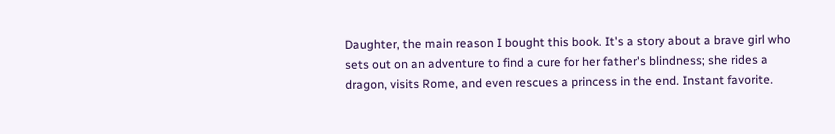Daughter, the main reason I bought this book. It's a story about a brave girl who sets out on an adventure to find a cure for her father's blindness; she rides a dragon, visits Rome, and even rescues a princess in the end. Instant favorite.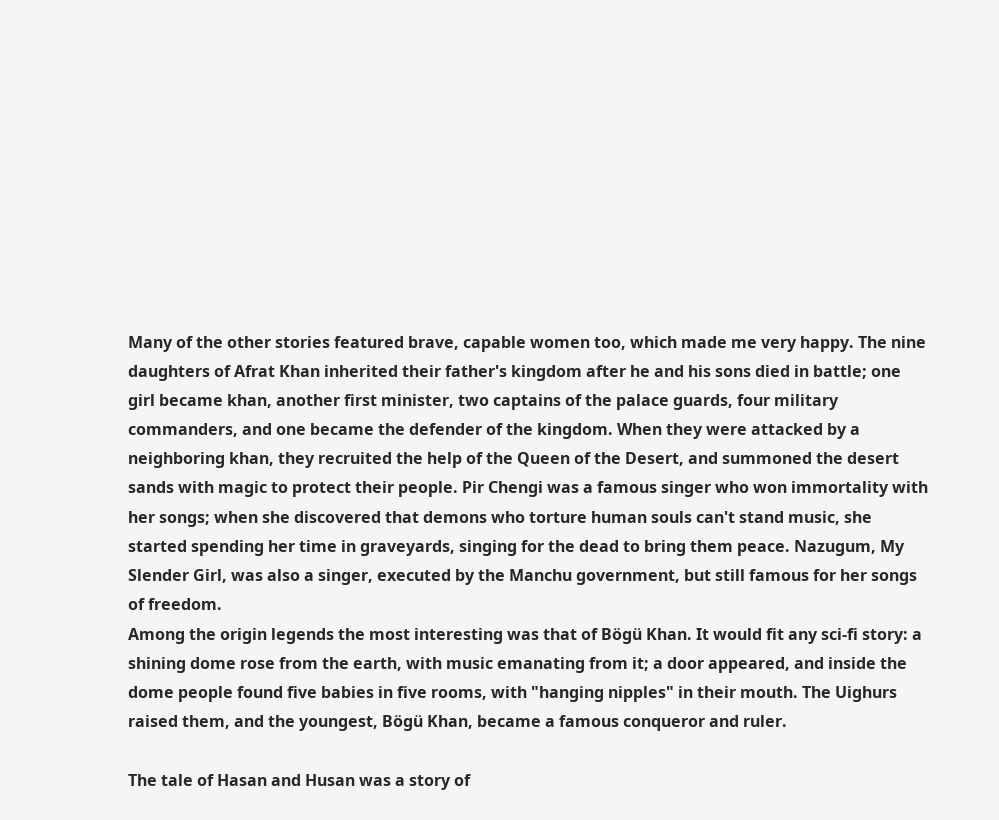Many of the other stories featured brave, capable women too, which made me very happy. The nine daughters of Afrat Khan inherited their father's kingdom after he and his sons died in battle; one girl became khan, another first minister, two captains of the palace guards, four military commanders, and one became the defender of the kingdom. When they were attacked by a neighboring khan, they recruited the help of the Queen of the Desert, and summoned the desert sands with magic to protect their people. Pir Chengi was a famous singer who won immortality with her songs; when she discovered that demons who torture human souls can't stand music, she started spending her time in graveyards, singing for the dead to bring them peace. Nazugum, My Slender Girl, was also a singer, executed by the Manchu government, but still famous for her songs of freedom.
Among the origin legends the most interesting was that of Bögü Khan. It would fit any sci-fi story: a shining dome rose from the earth, with music emanating from it; a door appeared, and inside the dome people found five babies in five rooms, with "hanging nipples" in their mouth. The Uighurs raised them, and the youngest, Bögü Khan, became a famous conqueror and ruler.

The tale of Hasan and Husan was a story of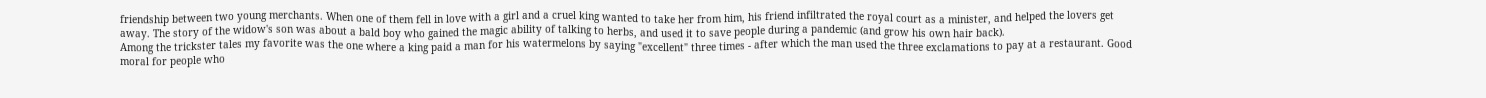friendship between two young merchants. When one of them fell in love with a girl and a cruel king wanted to take her from him, his friend infiltrated the royal court as a minister, and helped the lovers get away. The story of the widow's son was about a bald boy who gained the magic ability of talking to herbs, and used it to save people during a pandemic (and grow his own hair back).
Among the trickster tales my favorite was the one where a king paid a man for his watermelons by saying "excellent" three times - after which the man used the three exclamations to pay at a restaurant. Good moral for people who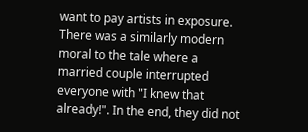want to pay artists in exposure. There was a similarly modern moral to the tale where a married couple interrupted everyone with "I knew that already!". In the end, they did not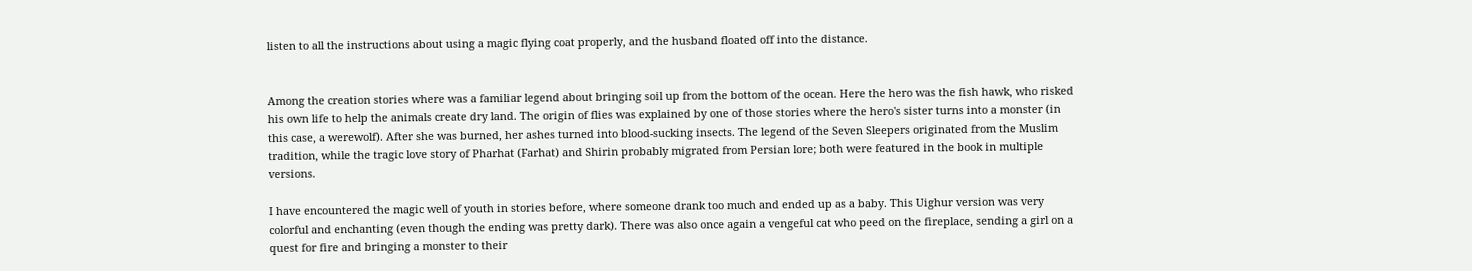listen to all the instructions about using a magic flying coat properly, and the husband floated off into the distance.


Among the creation stories where was a familiar legend about bringing soil up from the bottom of the ocean. Here the hero was the fish hawk, who risked his own life to help the animals create dry land. The origin of flies was explained by one of those stories where the hero's sister turns into a monster (in this case, a werewolf). After she was burned, her ashes turned into blood-sucking insects. The legend of the Seven Sleepers originated from the Muslim tradition, while the tragic love story of Pharhat (Farhat) and Shirin probably migrated from Persian lore; both were featured in the book in multiple versions.

I have encountered the magic well of youth in stories before, where someone drank too much and ended up as a baby. This Uighur version was very colorful and enchanting (even though the ending was pretty dark). There was also once again a vengeful cat who peed on the fireplace, sending a girl on a quest for fire and bringing a monster to their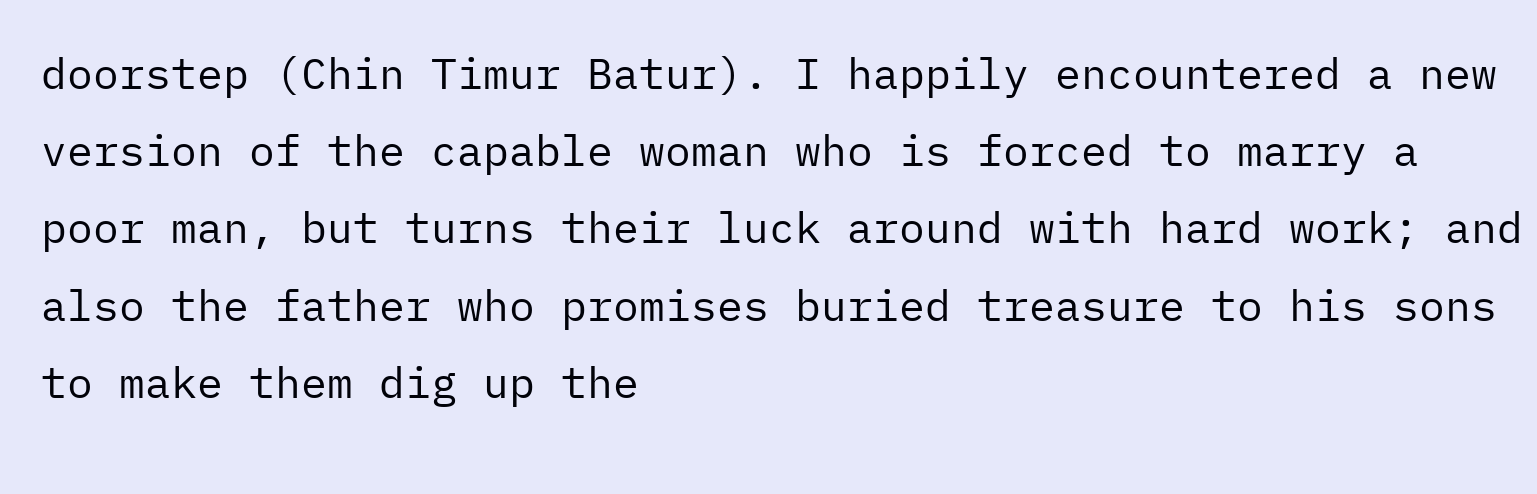doorstep (Chin Timur Batur). I happily encountered a new version of the capable woman who is forced to marry a poor man, but turns their luck around with hard work; and also the father who promises buried treasure to his sons to make them dig up the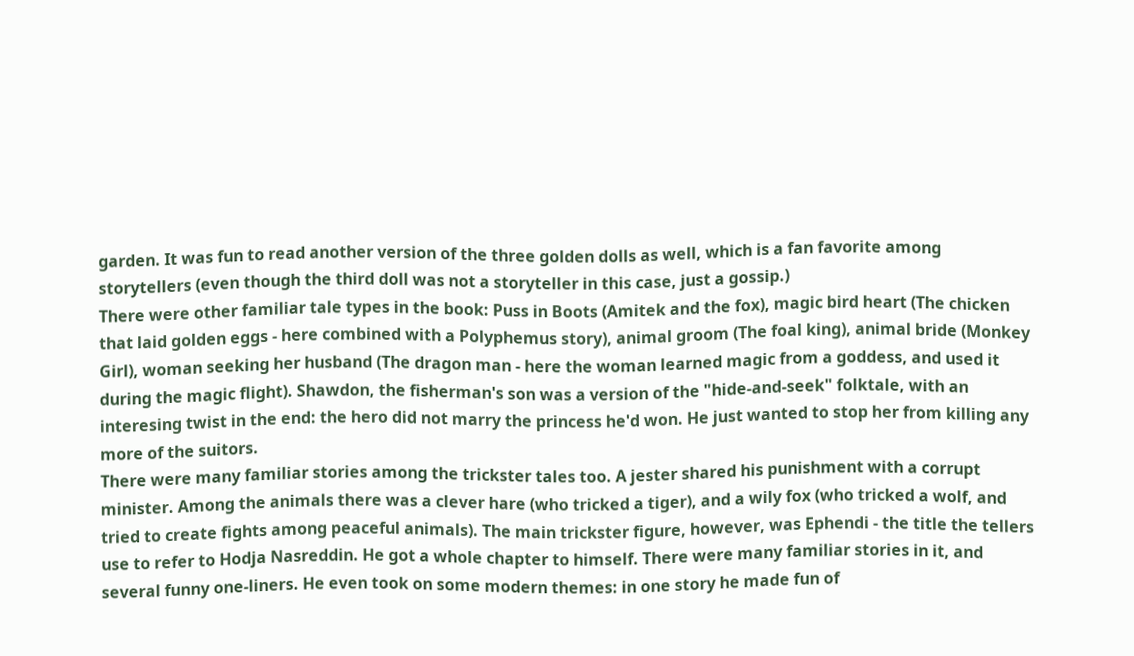garden. It was fun to read another version of the three golden dolls as well, which is a fan favorite among storytellers (even though the third doll was not a storyteller in this case, just a gossip.)
There were other familiar tale types in the book: Puss in Boots (Amitek and the fox), magic bird heart (The chicken that laid golden eggs - here combined with a Polyphemus story), animal groom (The foal king), animal bride (Monkey Girl), woman seeking her husband (The dragon man - here the woman learned magic from a goddess, and used it during the magic flight). Shawdon, the fisherman's son was a version of the "hide-and-seek" folktale, with an interesing twist in the end: the hero did not marry the princess he'd won. He just wanted to stop her from killing any more of the suitors.
There were many familiar stories among the trickster tales too. A jester shared his punishment with a corrupt minister. Among the animals there was a clever hare (who tricked a tiger), and a wily fox (who tricked a wolf, and tried to create fights among peaceful animals). The main trickster figure, however, was Ephendi - the title the tellers use to refer to Hodja Nasreddin. He got a whole chapter to himself. There were many familiar stories in it, and several funny one-liners. He even took on some modern themes: in one story he made fun of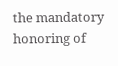the mandatory honoring of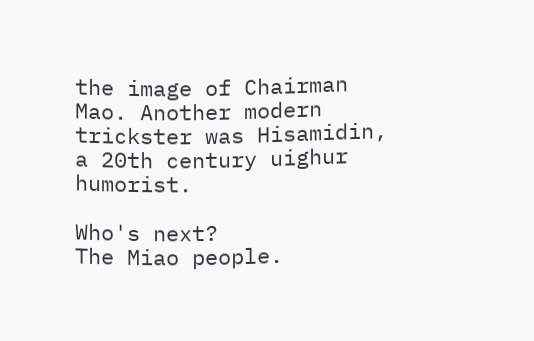the image of Chairman Mao. Another modern trickster was Hisamidin, a 20th century uighur humorist.

Who's next?
The Miao people.